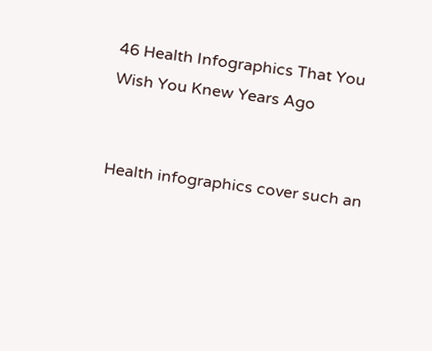46 Health Infographics That You Wish You Knew Years Ago


Health infographics cover such an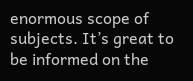enormous scope of subjects. It’s great to be informed on the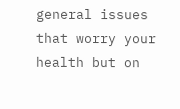general issues that worry your health but on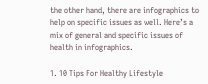the other hand, there are infographics to help on specific issues as well. Here’s a mix of general and specific issues of health in infographics.

1. 10 Tips For Healthy Lifestyle